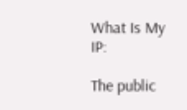What Is My IP:

The public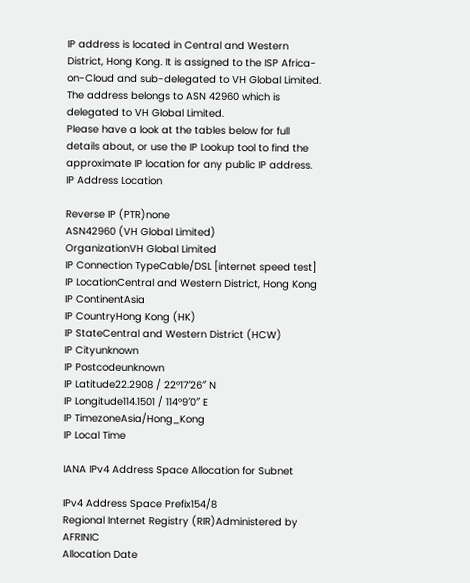IP address is located in Central and Western District, Hong Kong. It is assigned to the ISP Africa-on-Cloud and sub-delegated to VH Global Limited. The address belongs to ASN 42960 which is delegated to VH Global Limited.
Please have a look at the tables below for full details about, or use the IP Lookup tool to find the approximate IP location for any public IP address. IP Address Location

Reverse IP (PTR)none
ASN42960 (VH Global Limited)
OrganizationVH Global Limited
IP Connection TypeCable/DSL [internet speed test]
IP LocationCentral and Western District, Hong Kong
IP ContinentAsia
IP CountryHong Kong (HK)
IP StateCentral and Western District (HCW)
IP Cityunknown
IP Postcodeunknown
IP Latitude22.2908 / 22°17′26″ N
IP Longitude114.1501 / 114°9′0″ E
IP TimezoneAsia/Hong_Kong
IP Local Time

IANA IPv4 Address Space Allocation for Subnet

IPv4 Address Space Prefix154/8
Regional Internet Registry (RIR)Administered by AFRINIC
Allocation Date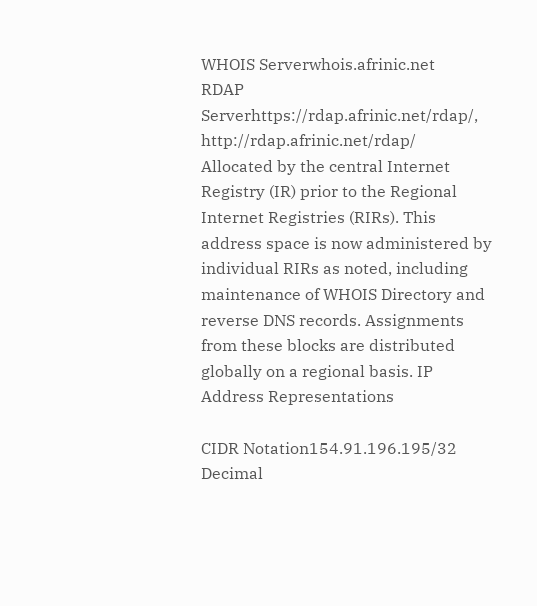WHOIS Serverwhois.afrinic.net
RDAP Serverhttps://rdap.afrinic.net/rdap/, http://rdap.afrinic.net/rdap/
Allocated by the central Internet Registry (IR) prior to the Regional Internet Registries (RIRs). This address space is now administered by individual RIRs as noted, including maintenance of WHOIS Directory and reverse DNS records. Assignments from these blocks are distributed globally on a regional basis. IP Address Representations

CIDR Notation154.91.196.195/32
Decimal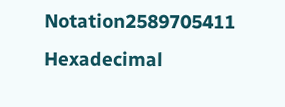Notation2589705411
Hexadecimal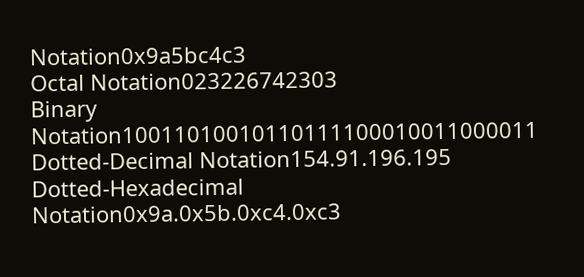Notation0x9a5bc4c3
Octal Notation023226742303
Binary Notation10011010010110111100010011000011
Dotted-Decimal Notation154.91.196.195
Dotted-Hexadecimal Notation0x9a.0x5b.0xc4.0xc3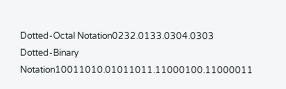Dotted-Octal Notation0232.0133.0304.0303
Dotted-Binary Notation10011010.01011011.11000100.11000011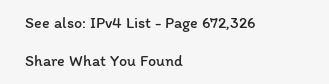See also: IPv4 List - Page 672,326

Share What You Found